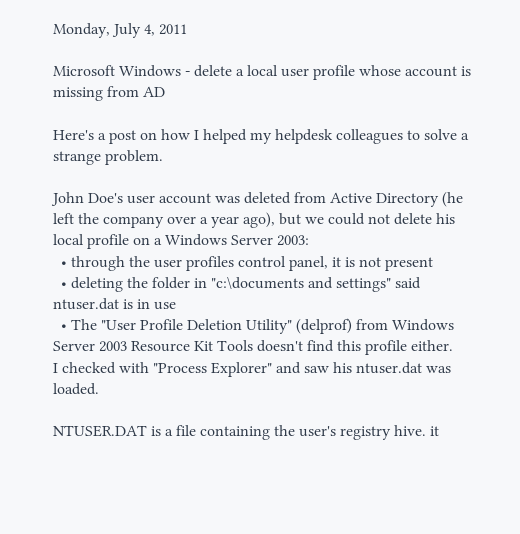Monday, July 4, 2011

Microsoft Windows - delete a local user profile whose account is missing from AD

Here's a post on how I helped my helpdesk colleagues to solve a strange problem.

John Doe's user account was deleted from Active Directory (he left the company over a year ago), but we could not delete his local profile on a Windows Server 2003:
  • through the user profiles control panel, it is not present
  • deleting the folder in "c:\documents and settings" said ntuser.dat is in use
  • The "User Profile Deletion Utility" (delprof) from Windows Server 2003 Resource Kit Tools doesn't find this profile either.
I checked with "Process Explorer" and saw his ntuser.dat was loaded.

NTUSER.DAT is a file containing the user's registry hive. it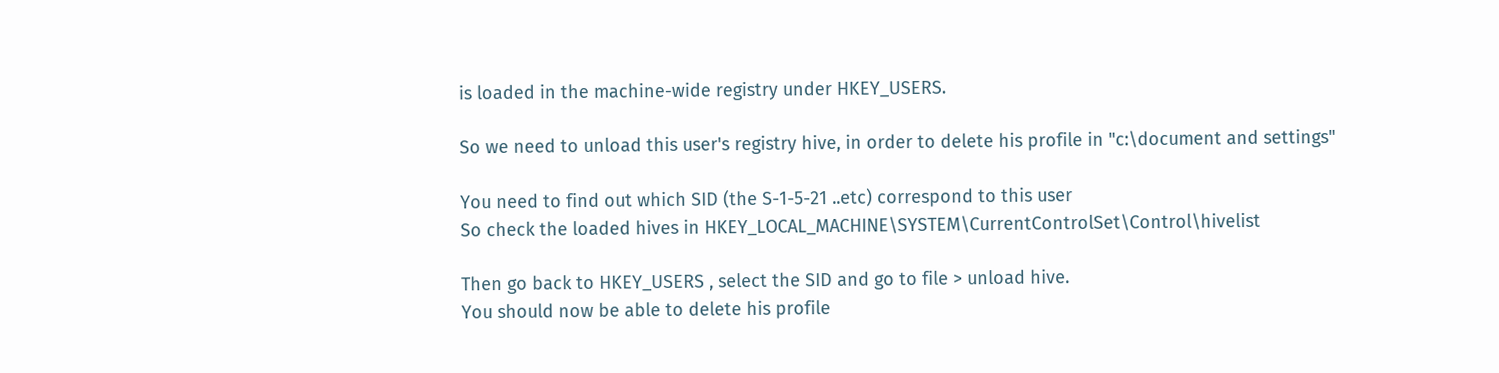is loaded in the machine-wide registry under HKEY_USERS.

So we need to unload this user's registry hive, in order to delete his profile in "c:\document and settings"

You need to find out which SID (the S-1-5-21 ..etc) correspond to this user
So check the loaded hives in HKEY_LOCAL_MACHINE\SYSTEM\CurrentControlSet\Control\hivelist

Then go back to HKEY_USERS , select the SID and go to file > unload hive.
You should now be able to delete his profile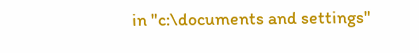in "c:\documents and settings"